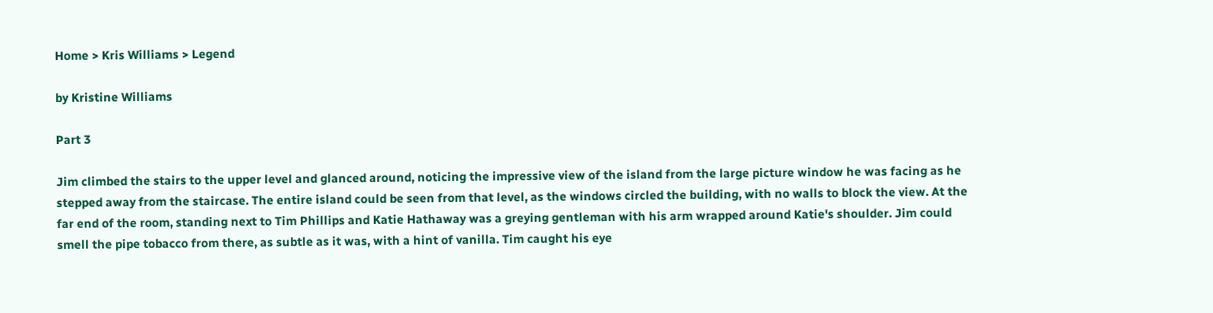Home > Kris Williams > Legend

by Kristine Williams

Part 3

Jim climbed the stairs to the upper level and glanced around, noticing the impressive view of the island from the large picture window he was facing as he stepped away from the staircase. The entire island could be seen from that level, as the windows circled the building, with no walls to block the view. At the far end of the room, standing next to Tim Phillips and Katie Hathaway was a greying gentleman with his arm wrapped around Katie's shoulder. Jim could smell the pipe tobacco from there, as subtle as it was, with a hint of vanilla. Tim caught his eye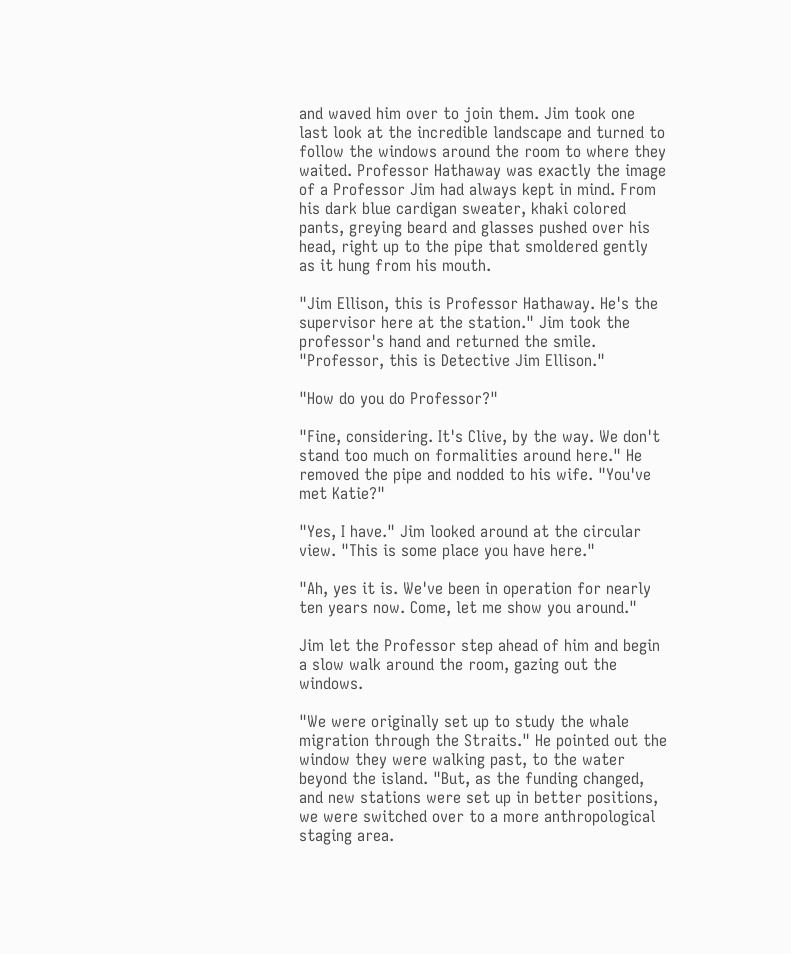and waved him over to join them. Jim took one last look at the incredible landscape and turned to follow the windows around the room to where they waited. Professor Hathaway was exactly the image of a Professor Jim had always kept in mind. From his dark blue cardigan sweater, khaki colored pants, greying beard and glasses pushed over his head, right up to the pipe that smoldered gently as it hung from his mouth.

"Jim Ellison, this is Professor Hathaway. He's the supervisor here at the station." Jim took the professor's hand and returned the smile. "Professor, this is Detective Jim Ellison."

"How do you do Professor?"

"Fine, considering. It's Clive, by the way. We don't stand too much on formalities around here." He removed the pipe and nodded to his wife. "You've met Katie?"

"Yes, I have." Jim looked around at the circular view. "This is some place you have here."

"Ah, yes it is. We've been in operation for nearly ten years now. Come, let me show you around."

Jim let the Professor step ahead of him and begin a slow walk around the room, gazing out the windows.

"We were originally set up to study the whale migration through the Straits." He pointed out the window they were walking past, to the water beyond the island. "But, as the funding changed, and new stations were set up in better positions, we were switched over to a more anthropological staging area.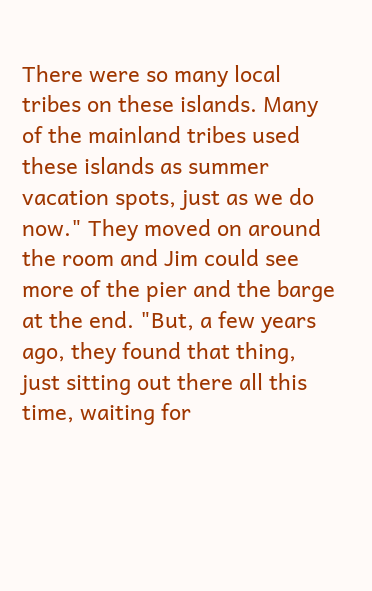There were so many local tribes on these islands. Many of the mainland tribes used these islands as summer vacation spots, just as we do now." They moved on around the room and Jim could see more of the pier and the barge at the end. "But, a few years ago, they found that thing, just sitting out there all this time, waiting for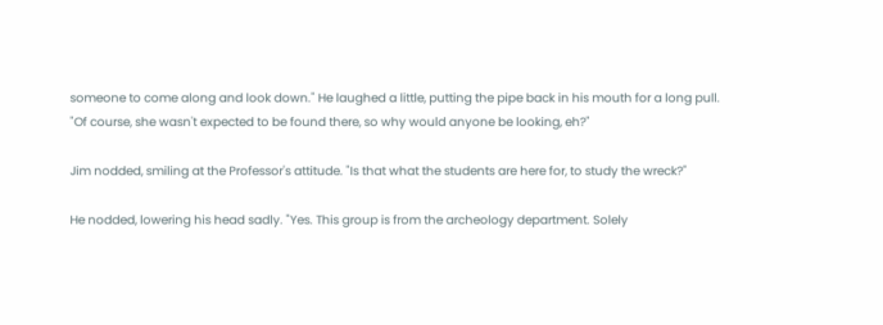someone to come along and look down." He laughed a little, putting the pipe back in his mouth for a long pull. "Of course, she wasn't expected to be found there, so why would anyone be looking, eh?"

Jim nodded, smiling at the Professor's attitude. "Is that what the students are here for, to study the wreck?"

He nodded, lowering his head sadly. "Yes. This group is from the archeology department. Solely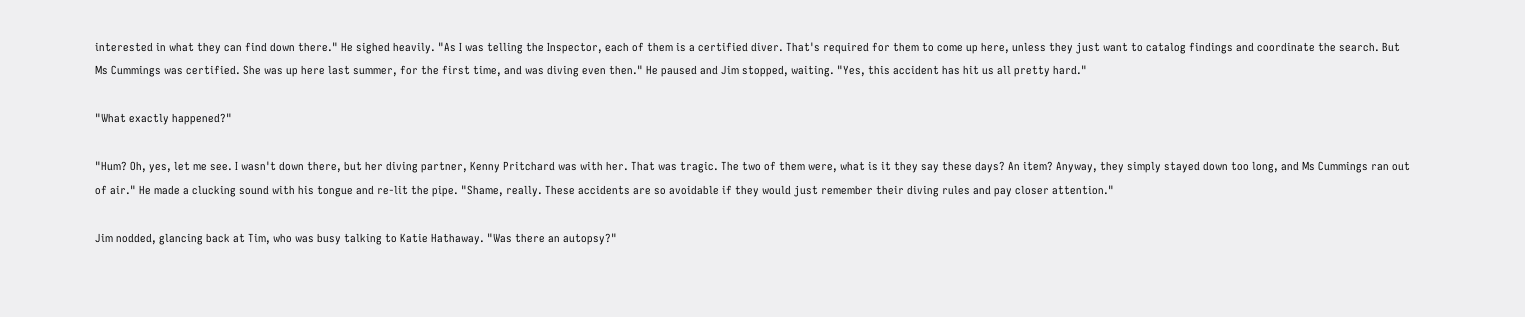interested in what they can find down there." He sighed heavily. "As I was telling the Inspector, each of them is a certified diver. That's required for them to come up here, unless they just want to catalog findings and coordinate the search. But Ms Cummings was certified. She was up here last summer, for the first time, and was diving even then." He paused and Jim stopped, waiting. "Yes, this accident has hit us all pretty hard."

"What exactly happened?"

"Hum? Oh, yes, let me see. I wasn't down there, but her diving partner, Kenny Pritchard was with her. That was tragic. The two of them were, what is it they say these days? An item? Anyway, they simply stayed down too long, and Ms Cummings ran out of air." He made a clucking sound with his tongue and re-lit the pipe. "Shame, really. These accidents are so avoidable if they would just remember their diving rules and pay closer attention."

Jim nodded, glancing back at Tim, who was busy talking to Katie Hathaway. "Was there an autopsy?"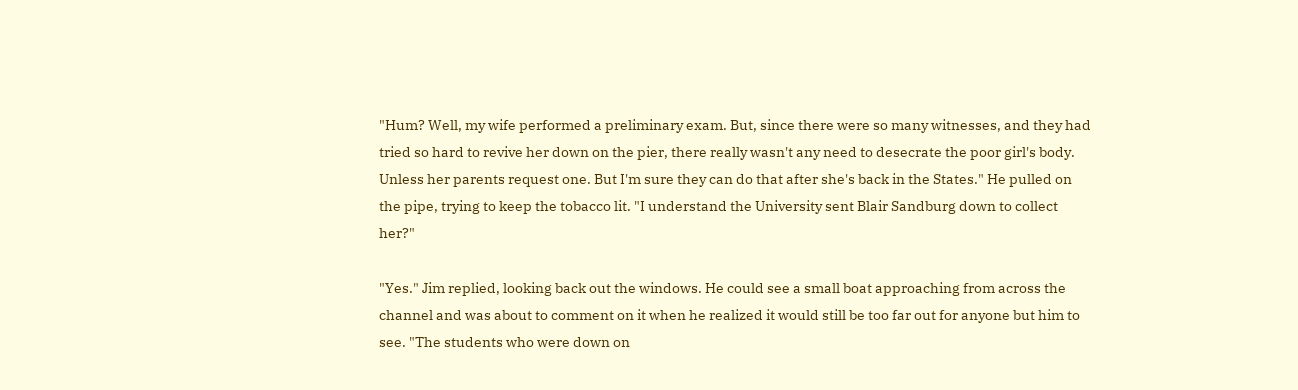"Hum? Well, my wife performed a preliminary exam. But, since there were so many witnesses, and they had tried so hard to revive her down on the pier, there really wasn't any need to desecrate the poor girl's body. Unless her parents request one. But I'm sure they can do that after she's back in the States." He pulled on the pipe, trying to keep the tobacco lit. "I understand the University sent Blair Sandburg down to collect her?"

"Yes." Jim replied, looking back out the windows. He could see a small boat approaching from across the channel and was about to comment on it when he realized it would still be too far out for anyone but him to see. "The students who were down on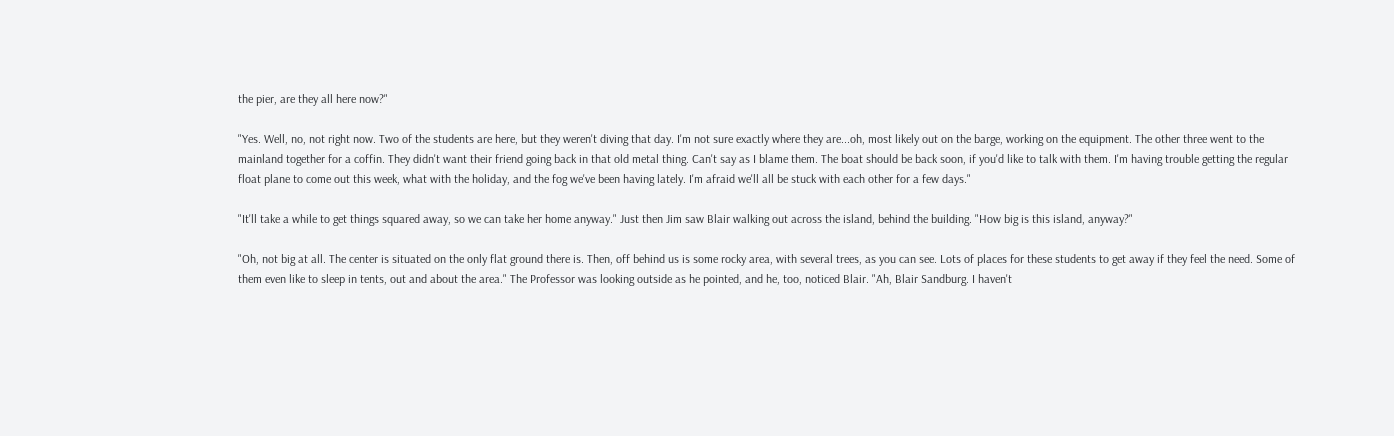the pier, are they all here now?"

"Yes. Well, no, not right now. Two of the students are here, but they weren't diving that day. I'm not sure exactly where they are...oh, most likely out on the barge, working on the equipment. The other three went to the mainland together for a coffin. They didn't want their friend going back in that old metal thing. Can't say as I blame them. The boat should be back soon, if you'd like to talk with them. I'm having trouble getting the regular float plane to come out this week, what with the holiday, and the fog we've been having lately. I'm afraid we'll all be stuck with each other for a few days."

"It'll take a while to get things squared away, so we can take her home anyway." Just then Jim saw Blair walking out across the island, behind the building. "How big is this island, anyway?"

"Oh, not big at all. The center is situated on the only flat ground there is. Then, off behind us is some rocky area, with several trees, as you can see. Lots of places for these students to get away if they feel the need. Some of them even like to sleep in tents, out and about the area." The Professor was looking outside as he pointed, and he, too, noticed Blair. "Ah, Blair Sandburg. I haven't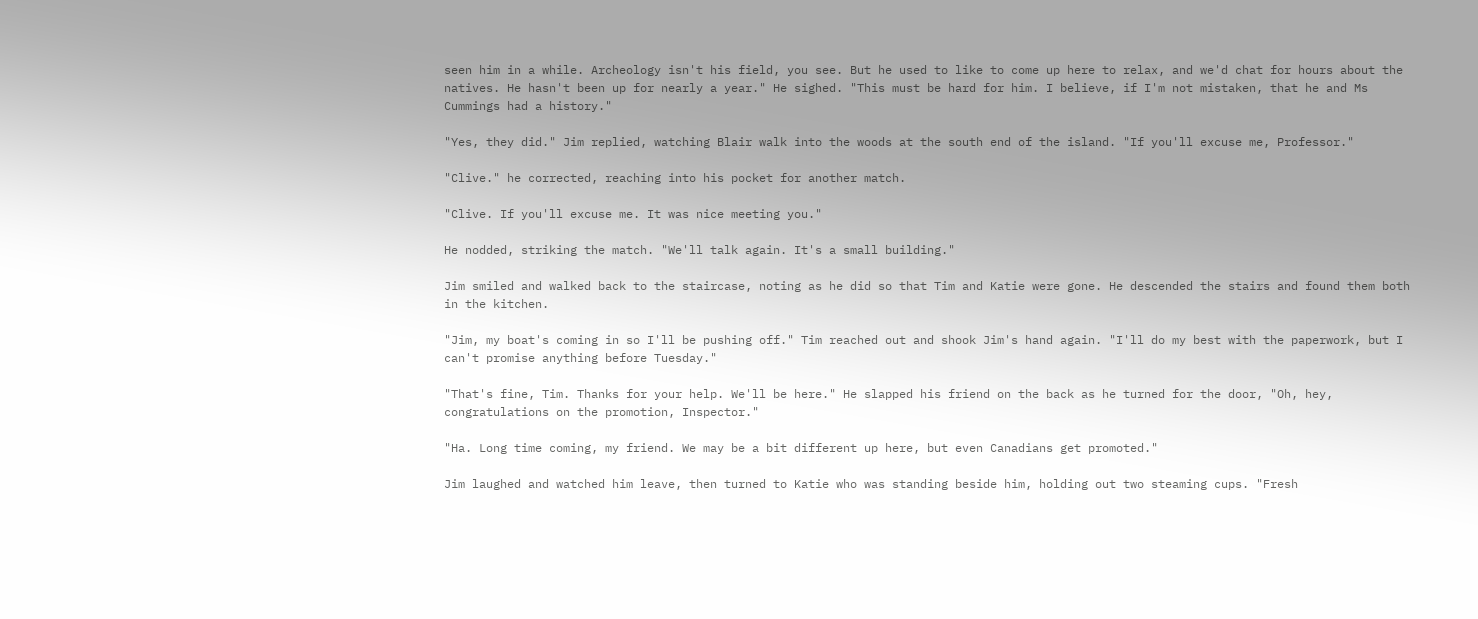seen him in a while. Archeology isn't his field, you see. But he used to like to come up here to relax, and we'd chat for hours about the natives. He hasn't been up for nearly a year." He sighed. "This must be hard for him. I believe, if I'm not mistaken, that he and Ms Cummings had a history."

"Yes, they did." Jim replied, watching Blair walk into the woods at the south end of the island. "If you'll excuse me, Professor."

"Clive." he corrected, reaching into his pocket for another match.

"Clive. If you'll excuse me. It was nice meeting you."

He nodded, striking the match. "We'll talk again. It's a small building."

Jim smiled and walked back to the staircase, noting as he did so that Tim and Katie were gone. He descended the stairs and found them both in the kitchen.

"Jim, my boat's coming in so I'll be pushing off." Tim reached out and shook Jim's hand again. "I'll do my best with the paperwork, but I can't promise anything before Tuesday."

"That's fine, Tim. Thanks for your help. We'll be here." He slapped his friend on the back as he turned for the door, "Oh, hey, congratulations on the promotion, Inspector."

"Ha. Long time coming, my friend. We may be a bit different up here, but even Canadians get promoted."

Jim laughed and watched him leave, then turned to Katie who was standing beside him, holding out two steaming cups. "Fresh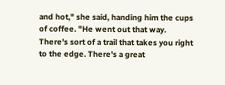and hot," she said, handing him the cups of coffee. "He went out that way. There's sort of a trail that takes you right to the edge. There's a great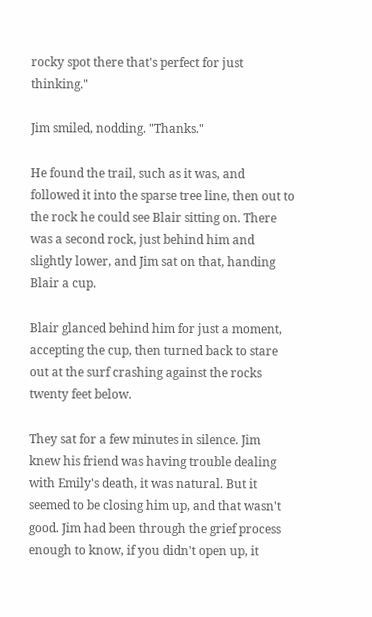rocky spot there that's perfect for just thinking."

Jim smiled, nodding. "Thanks."

He found the trail, such as it was, and followed it into the sparse tree line, then out to the rock he could see Blair sitting on. There was a second rock, just behind him and slightly lower, and Jim sat on that, handing Blair a cup.

Blair glanced behind him for just a moment, accepting the cup, then turned back to stare out at the surf crashing against the rocks twenty feet below.

They sat for a few minutes in silence. Jim knew his friend was having trouble dealing with Emily's death, it was natural. But it seemed to be closing him up, and that wasn't good. Jim had been through the grief process enough to know, if you didn't open up, it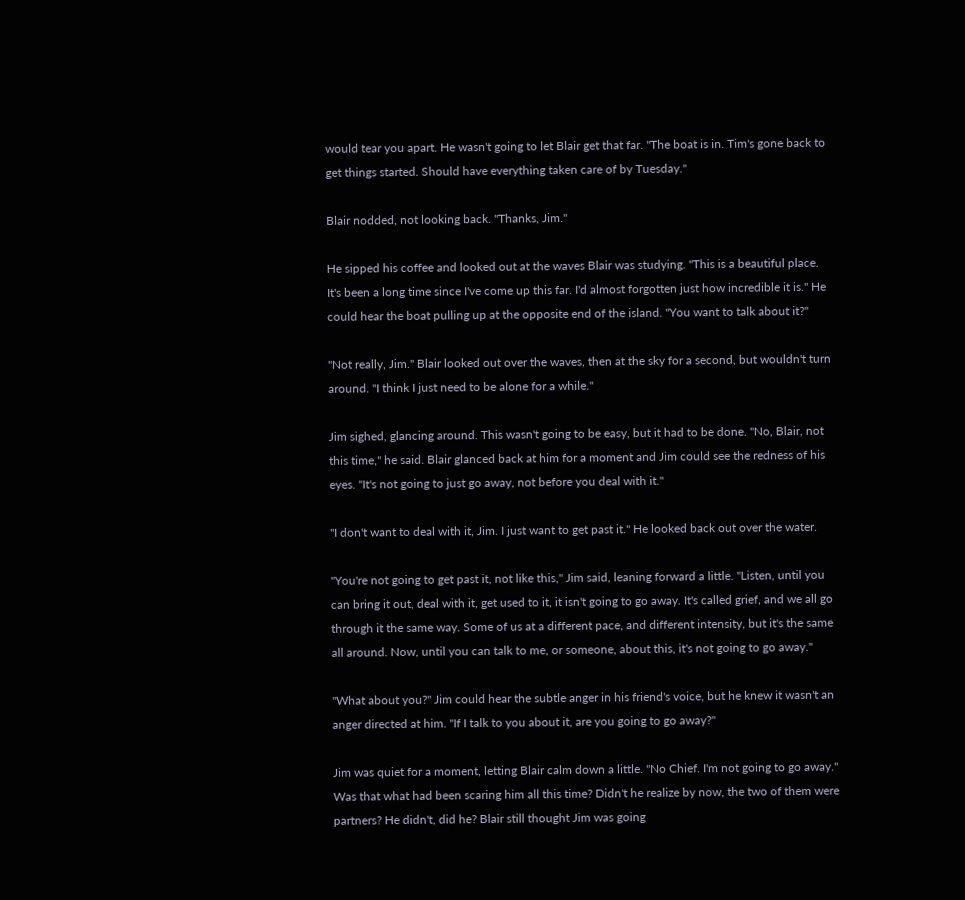would tear you apart. He wasn't going to let Blair get that far. "The boat is in. Tim's gone back to get things started. Should have everything taken care of by Tuesday."

Blair nodded, not looking back. "Thanks, Jim."

He sipped his coffee and looked out at the waves Blair was studying. "This is a beautiful place. It's been a long time since I've come up this far. I'd almost forgotten just how incredible it is." He could hear the boat pulling up at the opposite end of the island. "You want to talk about it?"

"Not really, Jim." Blair looked out over the waves, then at the sky for a second, but wouldn't turn around. "I think I just need to be alone for a while."

Jim sighed, glancing around. This wasn't going to be easy, but it had to be done. "No, Blair, not this time," he said. Blair glanced back at him for a moment and Jim could see the redness of his eyes. "It's not going to just go away, not before you deal with it."

"I don't want to deal with it, Jim. I just want to get past it." He looked back out over the water.

"You're not going to get past it, not like this," Jim said, leaning forward a little. "Listen, until you can bring it out, deal with it, get used to it, it isn't going to go away. It's called grief, and we all go through it the same way. Some of us at a different pace, and different intensity, but it's the same all around. Now, until you can talk to me, or someone, about this, it's not going to go away."

"What about you?" Jim could hear the subtle anger in his friend's voice, but he knew it wasn't an anger directed at him. "If I talk to you about it, are you going to go away?"

Jim was quiet for a moment, letting Blair calm down a little. "No Chief. I'm not going to go away." Was that what had been scaring him all this time? Didn't he realize by now, the two of them were partners? He didn't, did he? Blair still thought Jim was going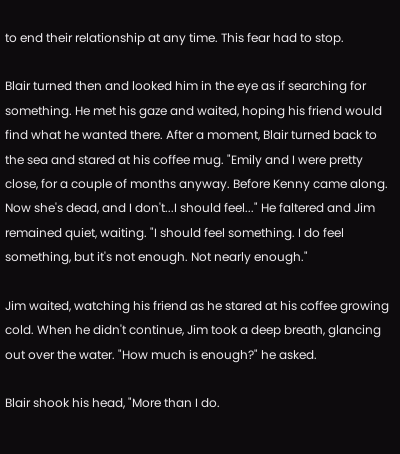to end their relationship at any time. This fear had to stop.

Blair turned then and looked him in the eye as if searching for something. He met his gaze and waited, hoping his friend would find what he wanted there. After a moment, Blair turned back to the sea and stared at his coffee mug. "Emily and I were pretty close, for a couple of months anyway. Before Kenny came along. Now she's dead, and I don't...I should feel..." He faltered and Jim remained quiet, waiting. "I should feel something. I do feel something, but it's not enough. Not nearly enough."

Jim waited, watching his friend as he stared at his coffee growing cold. When he didn't continue, Jim took a deep breath, glancing out over the water. "How much is enough?" he asked.

Blair shook his head, "More than I do.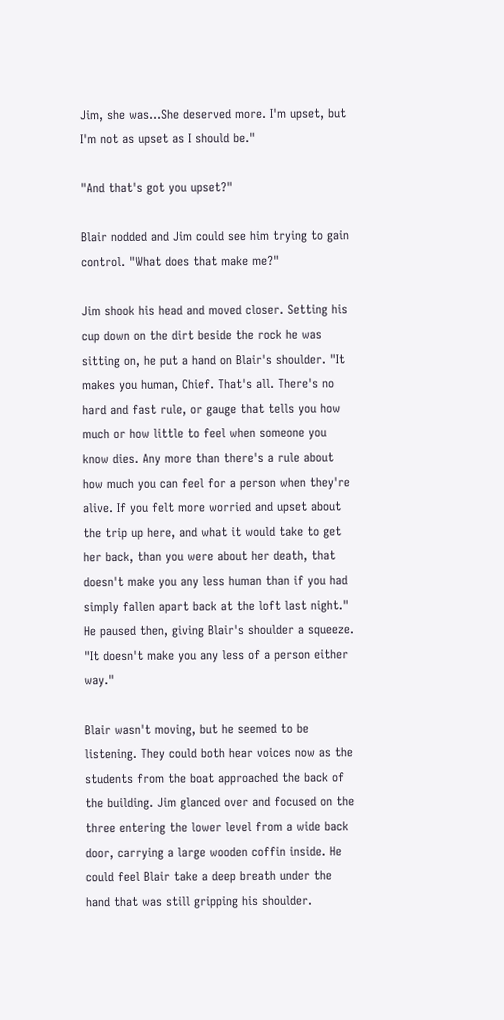Jim, she was...She deserved more. I'm upset, but I'm not as upset as I should be."

"And that's got you upset?"

Blair nodded and Jim could see him trying to gain control. "What does that make me?"

Jim shook his head and moved closer. Setting his cup down on the dirt beside the rock he was sitting on, he put a hand on Blair's shoulder. "It makes you human, Chief. That's all. There's no hard and fast rule, or gauge that tells you how much or how little to feel when someone you know dies. Any more than there's a rule about how much you can feel for a person when they're alive. If you felt more worried and upset about the trip up here, and what it would take to get her back, than you were about her death, that doesn't make you any less human than if you had simply fallen apart back at the loft last night." He paused then, giving Blair's shoulder a squeeze. "It doesn't make you any less of a person either way."

Blair wasn't moving, but he seemed to be listening. They could both hear voices now as the students from the boat approached the back of the building. Jim glanced over and focused on the three entering the lower level from a wide back door, carrying a large wooden coffin inside. He could feel Blair take a deep breath under the hand that was still gripping his shoulder.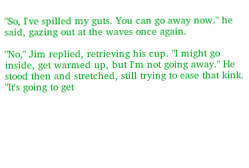"So, I've spilled my guts. You can go away now." he said, gazing out at the waves once again.

"No," Jim replied, retrieving his cup. "I might go inside, get warmed up, but I'm not going away." He stood then and stretched, still trying to ease that kink. "It's going to get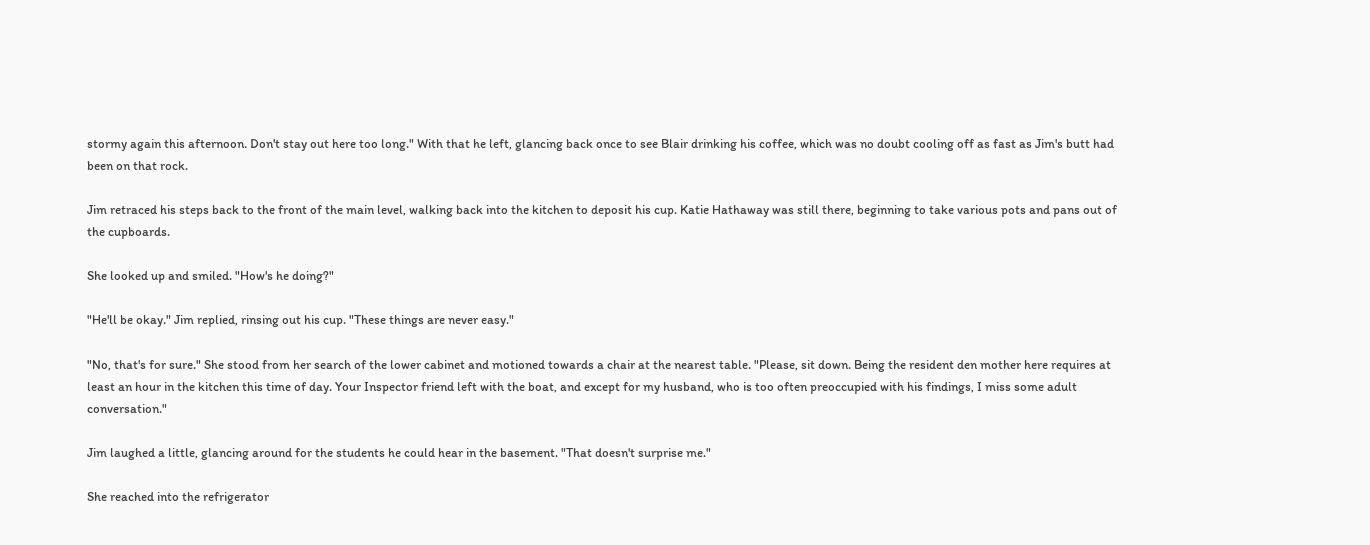stormy again this afternoon. Don't stay out here too long." With that he left, glancing back once to see Blair drinking his coffee, which was no doubt cooling off as fast as Jim's butt had been on that rock.

Jim retraced his steps back to the front of the main level, walking back into the kitchen to deposit his cup. Katie Hathaway was still there, beginning to take various pots and pans out of the cupboards.

She looked up and smiled. "How's he doing?"

"He'll be okay." Jim replied, rinsing out his cup. "These things are never easy."

"No, that's for sure." She stood from her search of the lower cabinet and motioned towards a chair at the nearest table. "Please, sit down. Being the resident den mother here requires at least an hour in the kitchen this time of day. Your Inspector friend left with the boat, and except for my husband, who is too often preoccupied with his findings, I miss some adult conversation."

Jim laughed a little, glancing around for the students he could hear in the basement. "That doesn't surprise me."

She reached into the refrigerator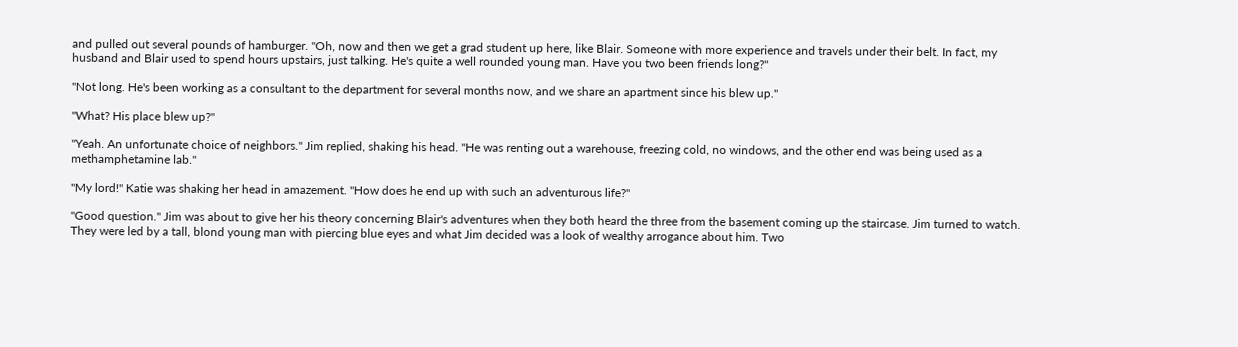and pulled out several pounds of hamburger. "Oh, now and then we get a grad student up here, like Blair. Someone with more experience and travels under their belt. In fact, my husband and Blair used to spend hours upstairs, just talking. He's quite a well rounded young man. Have you two been friends long?"

"Not long. He's been working as a consultant to the department for several months now, and we share an apartment since his blew up."

"What? His place blew up?"

"Yeah. An unfortunate choice of neighbors." Jim replied, shaking his head. "He was renting out a warehouse, freezing cold, no windows, and the other end was being used as a methamphetamine lab."

"My lord!" Katie was shaking her head in amazement. "How does he end up with such an adventurous life?"

"Good question." Jim was about to give her his theory concerning Blair's adventures when they both heard the three from the basement coming up the staircase. Jim turned to watch. They were led by a tall, blond young man with piercing blue eyes and what Jim decided was a look of wealthy arrogance about him. Two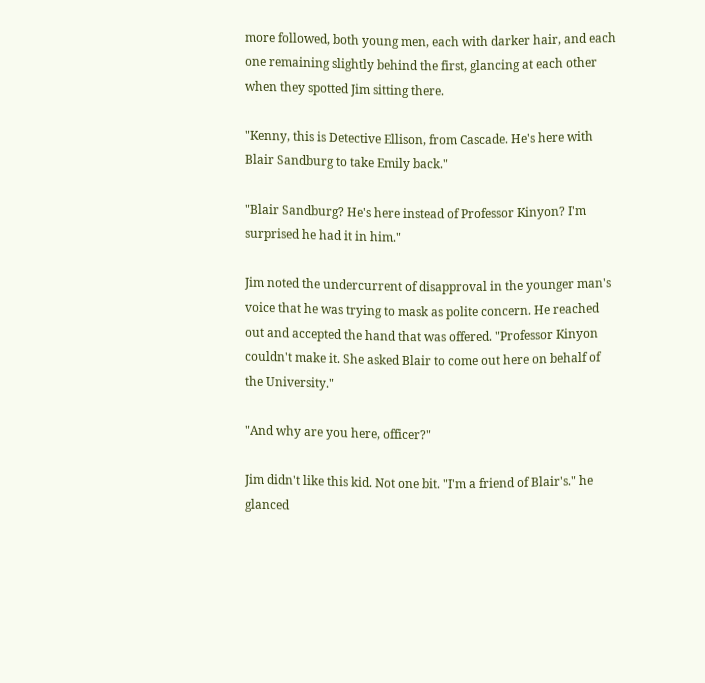more followed, both young men, each with darker hair, and each one remaining slightly behind the first, glancing at each other when they spotted Jim sitting there.

"Kenny, this is Detective Ellison, from Cascade. He's here with Blair Sandburg to take Emily back."

"Blair Sandburg? He's here instead of Professor Kinyon? I'm surprised he had it in him."

Jim noted the undercurrent of disapproval in the younger man's voice that he was trying to mask as polite concern. He reached out and accepted the hand that was offered. "Professor Kinyon couldn't make it. She asked Blair to come out here on behalf of the University."

"And why are you here, officer?"

Jim didn't like this kid. Not one bit. "I'm a friend of Blair's." he glanced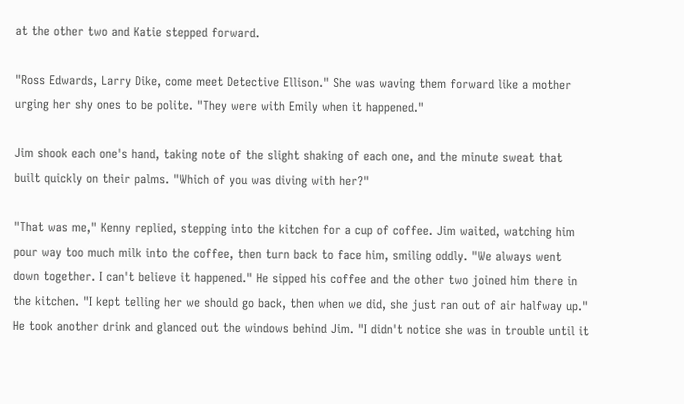at the other two and Katie stepped forward.

"Ross Edwards, Larry Dike, come meet Detective Ellison." She was waving them forward like a mother urging her shy ones to be polite. "They were with Emily when it happened."

Jim shook each one's hand, taking note of the slight shaking of each one, and the minute sweat that built quickly on their palms. "Which of you was diving with her?"

"That was me," Kenny replied, stepping into the kitchen for a cup of coffee. Jim waited, watching him pour way too much milk into the coffee, then turn back to face him, smiling oddly. "We always went down together. I can't believe it happened." He sipped his coffee and the other two joined him there in the kitchen. "I kept telling her we should go back, then when we did, she just ran out of air halfway up." He took another drink and glanced out the windows behind Jim. "I didn't notice she was in trouble until it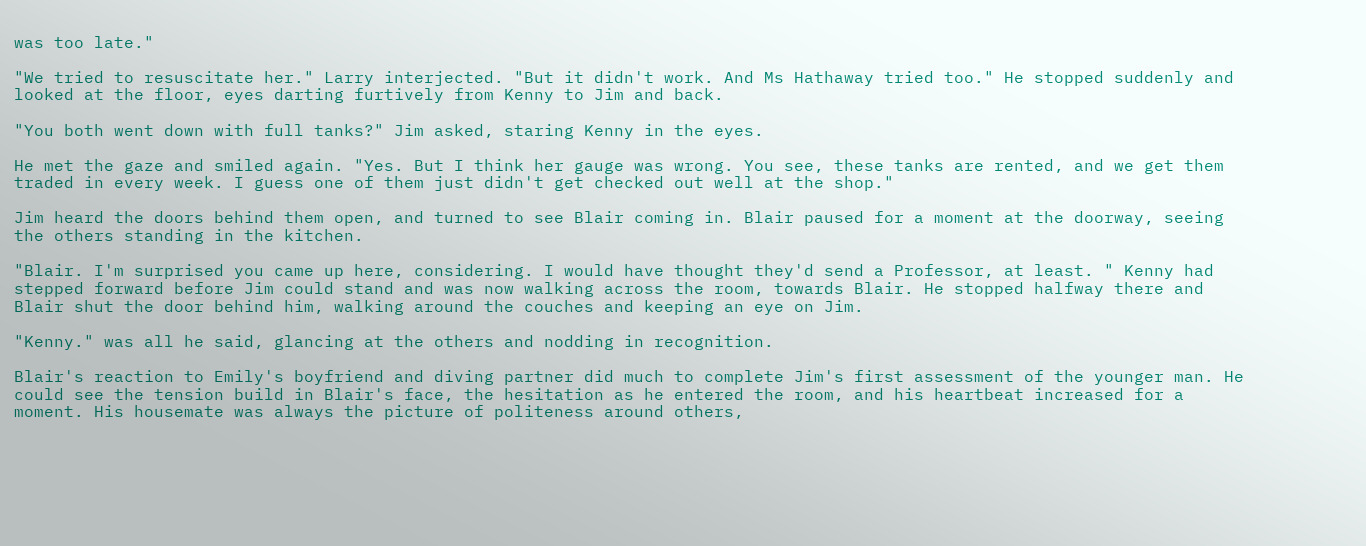was too late."

"We tried to resuscitate her." Larry interjected. "But it didn't work. And Ms Hathaway tried too." He stopped suddenly and looked at the floor, eyes darting furtively from Kenny to Jim and back.

"You both went down with full tanks?" Jim asked, staring Kenny in the eyes.

He met the gaze and smiled again. "Yes. But I think her gauge was wrong. You see, these tanks are rented, and we get them traded in every week. I guess one of them just didn't get checked out well at the shop."

Jim heard the doors behind them open, and turned to see Blair coming in. Blair paused for a moment at the doorway, seeing the others standing in the kitchen.

"Blair. I'm surprised you came up here, considering. I would have thought they'd send a Professor, at least. " Kenny had stepped forward before Jim could stand and was now walking across the room, towards Blair. He stopped halfway there and Blair shut the door behind him, walking around the couches and keeping an eye on Jim.

"Kenny." was all he said, glancing at the others and nodding in recognition.

Blair's reaction to Emily's boyfriend and diving partner did much to complete Jim's first assessment of the younger man. He could see the tension build in Blair's face, the hesitation as he entered the room, and his heartbeat increased for a moment. His housemate was always the picture of politeness around others,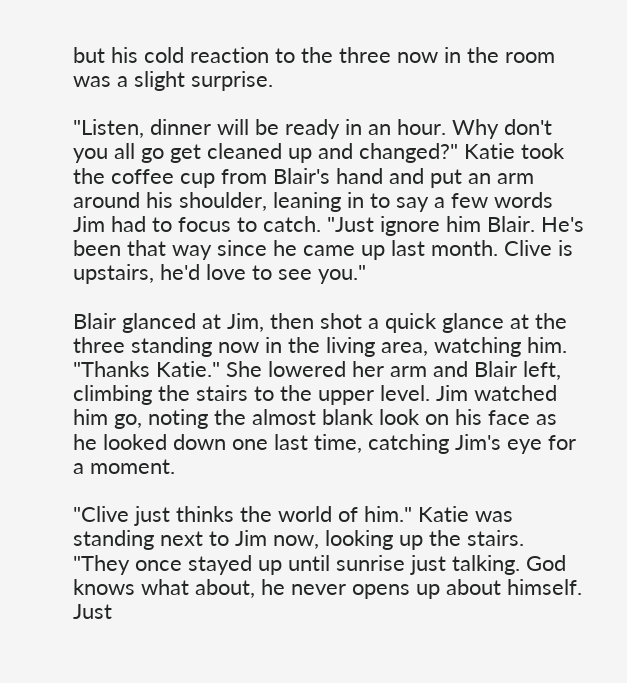but his cold reaction to the three now in the room was a slight surprise.

"Listen, dinner will be ready in an hour. Why don't you all go get cleaned up and changed?" Katie took the coffee cup from Blair's hand and put an arm around his shoulder, leaning in to say a few words Jim had to focus to catch. "Just ignore him Blair. He's been that way since he came up last month. Clive is upstairs, he'd love to see you."

Blair glanced at Jim, then shot a quick glance at the three standing now in the living area, watching him. "Thanks Katie." She lowered her arm and Blair left, climbing the stairs to the upper level. Jim watched him go, noting the almost blank look on his face as he looked down one last time, catching Jim's eye for a moment.

"Clive just thinks the world of him." Katie was standing next to Jim now, looking up the stairs. "They once stayed up until sunrise just talking. God knows what about, he never opens up about himself. Just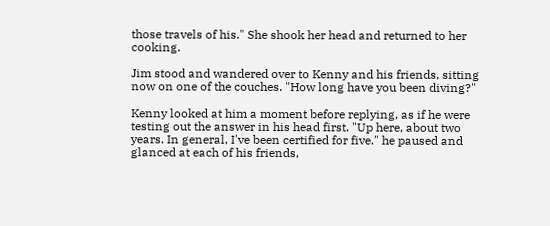those travels of his." She shook her head and returned to her cooking.

Jim stood and wandered over to Kenny and his friends, sitting now on one of the couches. "How long have you been diving?"

Kenny looked at him a moment before replying, as if he were testing out the answer in his head first. "Up here, about two years. In general, I've been certified for five." he paused and glanced at each of his friends,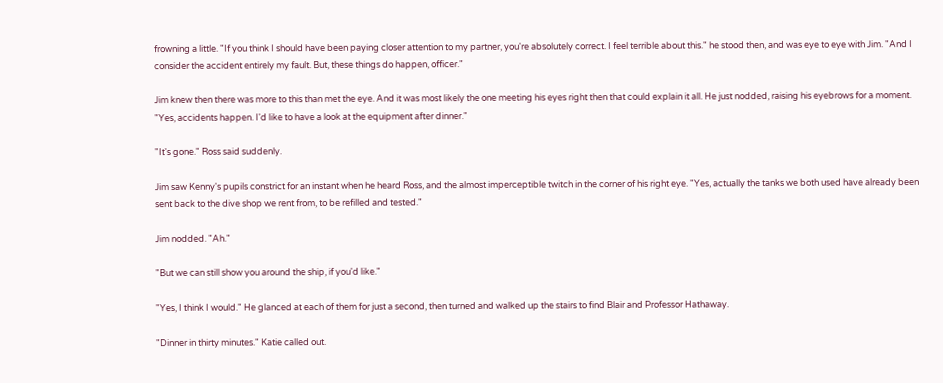frowning a little. "If you think I should have been paying closer attention to my partner, you're absolutely correct. I feel terrible about this." he stood then, and was eye to eye with Jim. "And I consider the accident entirely my fault. But, these things do happen, officer."

Jim knew then there was more to this than met the eye. And it was most likely the one meeting his eyes right then that could explain it all. He just nodded, raising his eyebrows for a moment. "Yes, accidents happen. I'd like to have a look at the equipment after dinner."

"It's gone." Ross said suddenly.

Jim saw Kenny's pupils constrict for an instant when he heard Ross, and the almost imperceptible twitch in the corner of his right eye. "Yes, actually the tanks we both used have already been sent back to the dive shop we rent from, to be refilled and tested."

Jim nodded. "Ah."

"But we can still show you around the ship, if you'd like."

"Yes, I think I would." He glanced at each of them for just a second, then turned and walked up the stairs to find Blair and Professor Hathaway.

"Dinner in thirty minutes." Katie called out.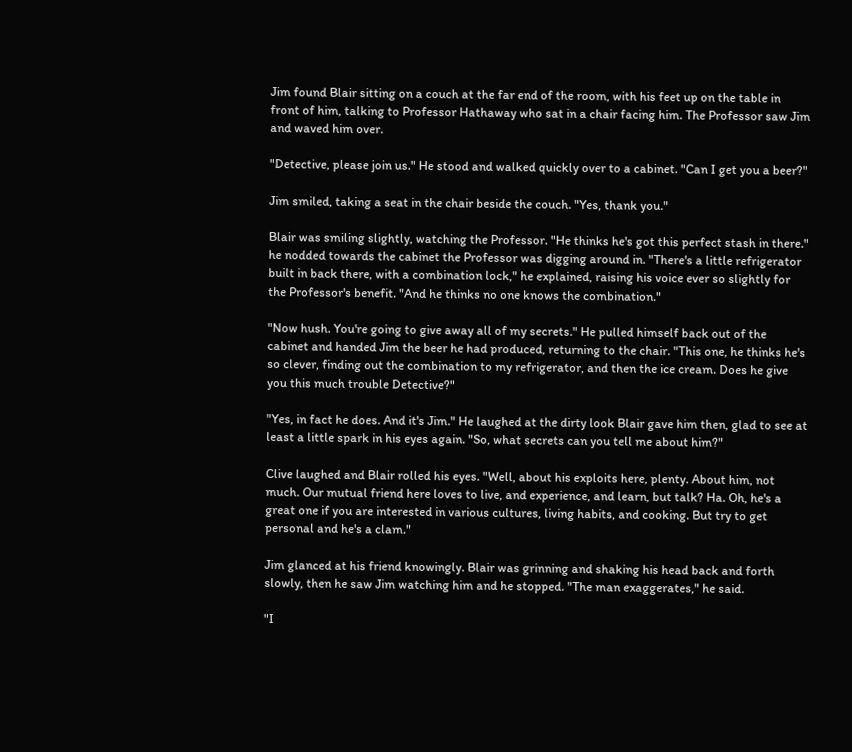Jim found Blair sitting on a couch at the far end of the room, with his feet up on the table in front of him, talking to Professor Hathaway who sat in a chair facing him. The Professor saw Jim and waved him over.

"Detective, please join us." He stood and walked quickly over to a cabinet. "Can I get you a beer?"

Jim smiled, taking a seat in the chair beside the couch. "Yes, thank you."

Blair was smiling slightly, watching the Professor. "He thinks he's got this perfect stash in there." he nodded towards the cabinet the Professor was digging around in. "There's a little refrigerator built in back there, with a combination lock," he explained, raising his voice ever so slightly for the Professor's benefit. "And he thinks no one knows the combination."

"Now hush. You're going to give away all of my secrets." He pulled himself back out of the cabinet and handed Jim the beer he had produced, returning to the chair. "This one, he thinks he's so clever, finding out the combination to my refrigerator, and then the ice cream. Does he give you this much trouble Detective?"

"Yes, in fact he does. And it's Jim." He laughed at the dirty look Blair gave him then, glad to see at least a little spark in his eyes again. "So, what secrets can you tell me about him?"

Clive laughed and Blair rolled his eyes. "Well, about his exploits here, plenty. About him, not much. Our mutual friend here loves to live, and experience, and learn, but talk? Ha. Oh, he's a great one if you are interested in various cultures, living habits, and cooking. But try to get personal and he's a clam."

Jim glanced at his friend knowingly. Blair was grinning and shaking his head back and forth slowly, then he saw Jim watching him and he stopped. "The man exaggerates," he said.

"I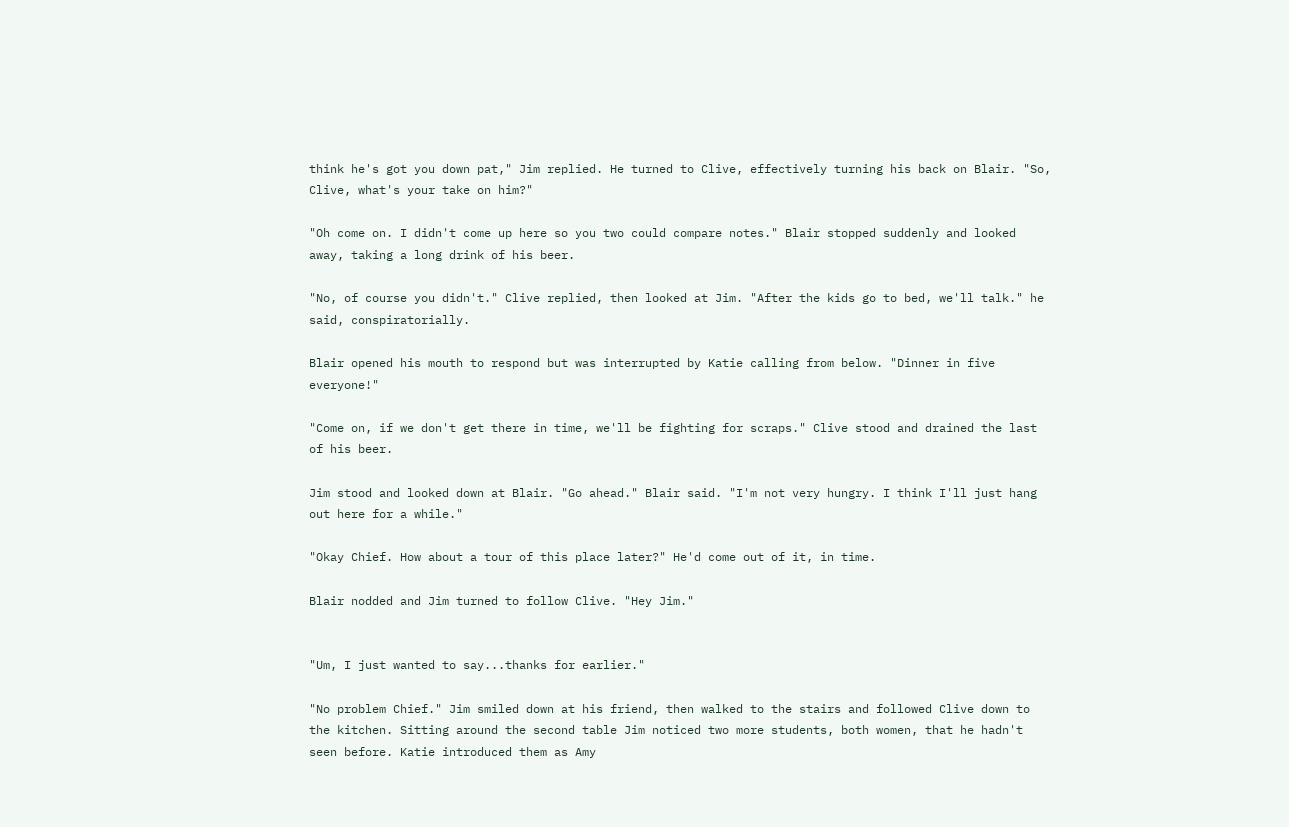think he's got you down pat," Jim replied. He turned to Clive, effectively turning his back on Blair. "So, Clive, what's your take on him?"

"Oh come on. I didn't come up here so you two could compare notes." Blair stopped suddenly and looked away, taking a long drink of his beer.

"No, of course you didn't." Clive replied, then looked at Jim. "After the kids go to bed, we'll talk." he said, conspiratorially.

Blair opened his mouth to respond but was interrupted by Katie calling from below. "Dinner in five everyone!"

"Come on, if we don't get there in time, we'll be fighting for scraps." Clive stood and drained the last of his beer.

Jim stood and looked down at Blair. "Go ahead." Blair said. "I'm not very hungry. I think I'll just hang out here for a while."

"Okay Chief. How about a tour of this place later?" He'd come out of it, in time.

Blair nodded and Jim turned to follow Clive. "Hey Jim."


"Um, I just wanted to say...thanks for earlier."

"No problem Chief." Jim smiled down at his friend, then walked to the stairs and followed Clive down to the kitchen. Sitting around the second table Jim noticed two more students, both women, that he hadn't seen before. Katie introduced them as Amy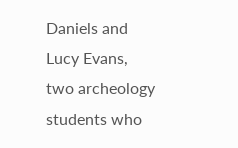Daniels and Lucy Evans, two archeology students who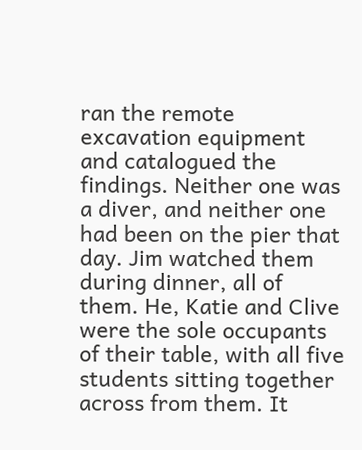ran the remote excavation equipment and catalogued the findings. Neither one was a diver, and neither one had been on the pier that day. Jim watched them during dinner, all of them. He, Katie and Clive were the sole occupants of their table, with all five students sitting together across from them. It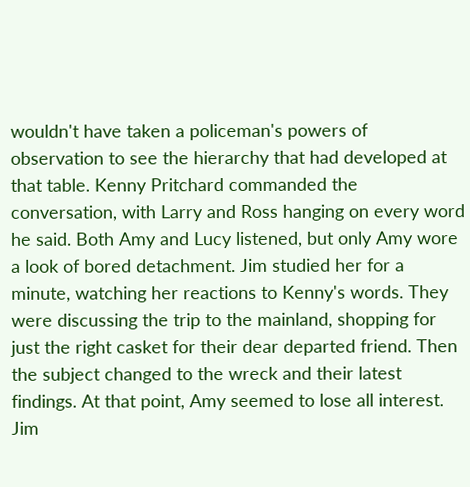wouldn't have taken a policeman's powers of observation to see the hierarchy that had developed at that table. Kenny Pritchard commanded the conversation, with Larry and Ross hanging on every word he said. Both Amy and Lucy listened, but only Amy wore a look of bored detachment. Jim studied her for a minute, watching her reactions to Kenny's words. They were discussing the trip to the mainland, shopping for just the right casket for their dear departed friend. Then the subject changed to the wreck and their latest findings. At that point, Amy seemed to lose all interest. Jim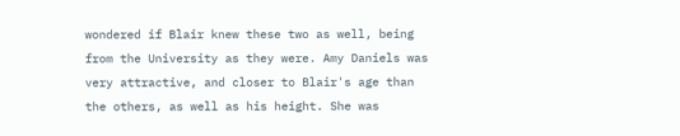wondered if Blair knew these two as well, being from the University as they were. Amy Daniels was very attractive, and closer to Blair's age than the others, as well as his height. She was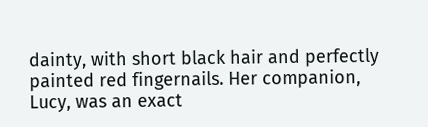dainty, with short black hair and perfectly painted red fingernails. Her companion, Lucy, was an exact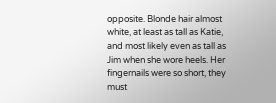opposite. Blonde hair almost white, at least as tall as Katie, and most likely even as tall as Jim when she wore heels. Her fingernails were so short, they must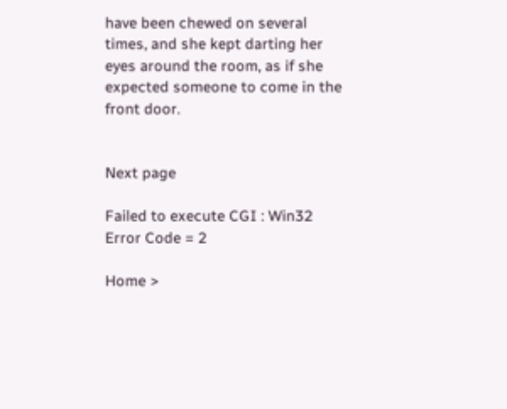have been chewed on several times, and she kept darting her eyes around the room, as if she expected someone to come in the front door.


Next page

Failed to execute CGI : Win32 Error Code = 2

Home >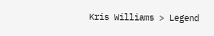Kris Williams > Legend